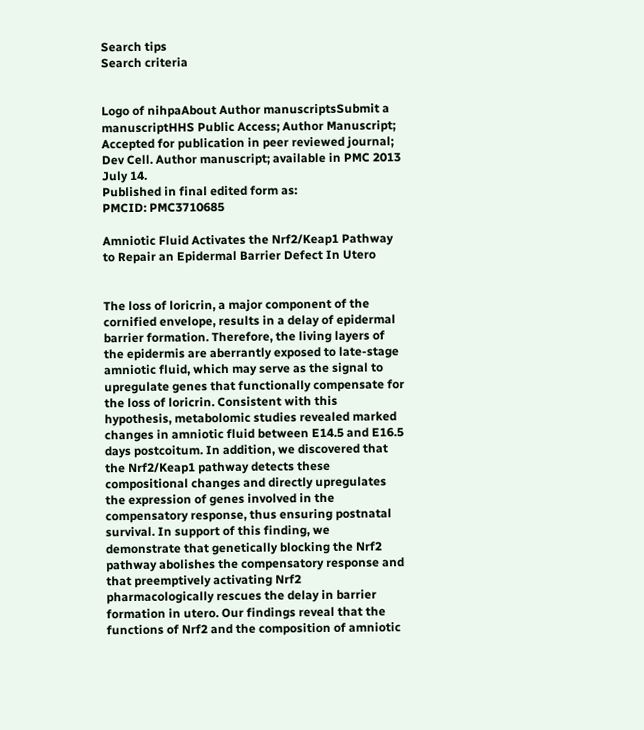Search tips
Search criteria


Logo of nihpaAbout Author manuscriptsSubmit a manuscriptHHS Public Access; Author Manuscript; Accepted for publication in peer reviewed journal;
Dev Cell. Author manuscript; available in PMC 2013 July 14.
Published in final edited form as:
PMCID: PMC3710685

Amniotic Fluid Activates the Nrf2/Keap1 Pathway to Repair an Epidermal Barrier Defect In Utero


The loss of loricrin, a major component of the cornified envelope, results in a delay of epidermal barrier formation. Therefore, the living layers of the epidermis are aberrantly exposed to late-stage amniotic fluid, which may serve as the signal to upregulate genes that functionally compensate for the loss of loricrin. Consistent with this hypothesis, metabolomic studies revealed marked changes in amniotic fluid between E14.5 and E16.5 days postcoitum. In addition, we discovered that the Nrf2/Keap1 pathway detects these compositional changes and directly upregulates the expression of genes involved in the compensatory response, thus ensuring postnatal survival. In support of this finding, we demonstrate that genetically blocking the Nrf2 pathway abolishes the compensatory response and that preemptively activating Nrf2 pharmacologically rescues the delay in barrier formation in utero. Our findings reveal that the functions of Nrf2 and the composition of amniotic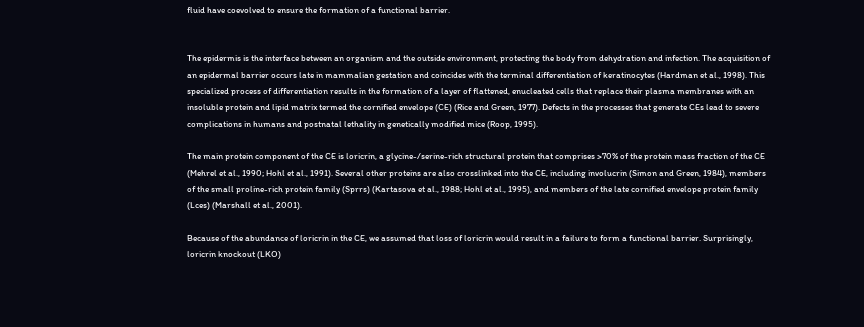fluid have coevolved to ensure the formation of a functional barrier.


The epidermis is the interface between an organism and the outside environment, protecting the body from dehydration and infection. The acquisition of an epidermal barrier occurs late in mammalian gestation and coincides with the terminal differentiation of keratinocytes (Hardman et al., 1998). This specialized process of differentiation results in the formation of a layer of flattened, enucleated cells that replace their plasma membranes with an insoluble protein and lipid matrix termed the cornified envelope (CE) (Rice and Green, 1977). Defects in the processes that generate CEs lead to severe complications in humans and postnatal lethality in genetically modified mice (Roop, 1995).

The main protein component of the CE is loricrin, a glycine-/serine-rich structural protein that comprises >70% of the protein mass fraction of the CE (Mehrel et al., 1990; Hohl et al., 1991). Several other proteins are also crosslinked into the CE, including involucrin (Simon and Green, 1984), members of the small proline-rich protein family (Sprrs) (Kartasova et al., 1988; Hohl et al., 1995), and members of the late cornified envelope protein family (Lces) (Marshall et al., 2001).

Because of the abundance of loricrin in the CE, we assumed that loss of loricrin would result in a failure to form a functional barrier. Surprisingly, loricrin knockout (LKO)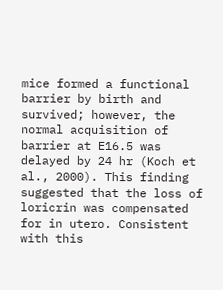mice formed a functional barrier by birth and survived; however, the normal acquisition of barrier at E16.5 was delayed by 24 hr (Koch et al., 2000). This finding suggested that the loss of loricrin was compensated for in utero. Consistent with this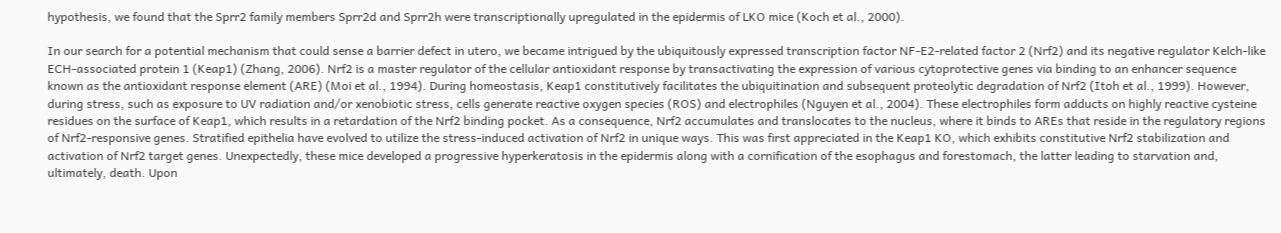hypothesis, we found that the Sprr2 family members Sprr2d and Sprr2h were transcriptionally upregulated in the epidermis of LKO mice (Koch et al., 2000).

In our search for a potential mechanism that could sense a barrier defect in utero, we became intrigued by the ubiquitously expressed transcription factor NF-E2-related factor 2 (Nrf2) and its negative regulator Kelch-like ECH-associated protein 1 (Keap1) (Zhang, 2006). Nrf2 is a master regulator of the cellular antioxidant response by transactivating the expression of various cytoprotective genes via binding to an enhancer sequence known as the antioxidant response element (ARE) (Moi et al., 1994). During homeostasis, Keap1 constitutively facilitates the ubiquitination and subsequent proteolytic degradation of Nrf2 (Itoh et al., 1999). However, during stress, such as exposure to UV radiation and/or xenobiotic stress, cells generate reactive oxygen species (ROS) and electrophiles (Nguyen et al., 2004). These electrophiles form adducts on highly reactive cysteine residues on the surface of Keap1, which results in a retardation of the Nrf2 binding pocket. As a consequence, Nrf2 accumulates and translocates to the nucleus, where it binds to AREs that reside in the regulatory regions of Nrf2-responsive genes. Stratified epithelia have evolved to utilize the stress-induced activation of Nrf2 in unique ways. This was first appreciated in the Keap1 KO, which exhibits constitutive Nrf2 stabilization and activation of Nrf2 target genes. Unexpectedly, these mice developed a progressive hyperkeratosis in the epidermis along with a cornification of the esophagus and forestomach, the latter leading to starvation and, ultimately, death. Upon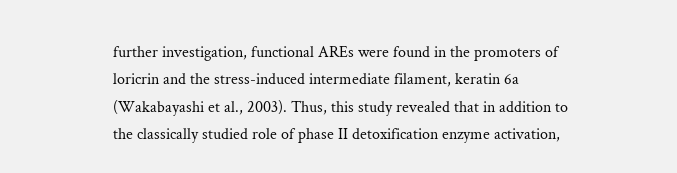further investigation, functional AREs were found in the promoters of loricrin and the stress-induced intermediate filament, keratin 6a (Wakabayashi et al., 2003). Thus, this study revealed that in addition to the classically studied role of phase II detoxification enzyme activation,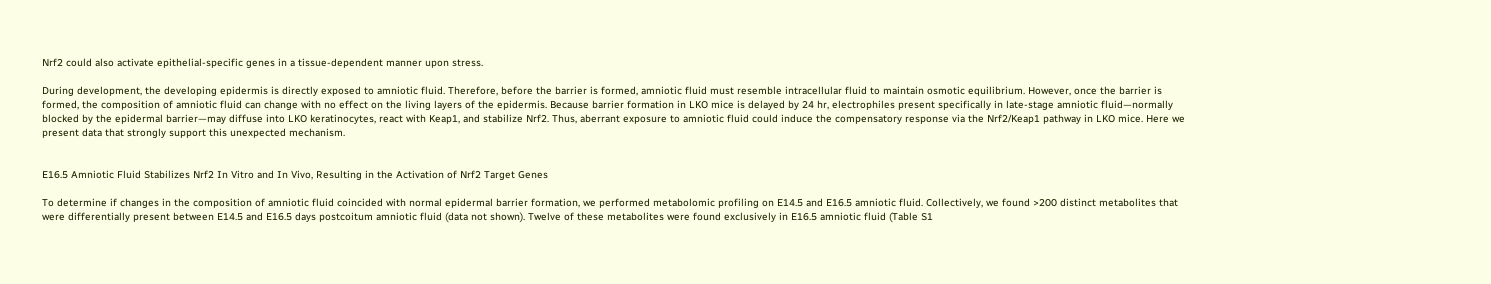Nrf2 could also activate epithelial-specific genes in a tissue-dependent manner upon stress.

During development, the developing epidermis is directly exposed to amniotic fluid. Therefore, before the barrier is formed, amniotic fluid must resemble intracellular fluid to maintain osmotic equilibrium. However, once the barrier is formed, the composition of amniotic fluid can change with no effect on the living layers of the epidermis. Because barrier formation in LKO mice is delayed by 24 hr, electrophiles present specifically in late-stage amniotic fluid—normally blocked by the epidermal barrier—may diffuse into LKO keratinocytes, react with Keap1, and stabilize Nrf2. Thus, aberrant exposure to amniotic fluid could induce the compensatory response via the Nrf2/Keap1 pathway in LKO mice. Here we present data that strongly support this unexpected mechanism.


E16.5 Amniotic Fluid Stabilizes Nrf2 In Vitro and In Vivo, Resulting in the Activation of Nrf2 Target Genes

To determine if changes in the composition of amniotic fluid coincided with normal epidermal barrier formation, we performed metabolomic profiling on E14.5 and E16.5 amniotic fluid. Collectively, we found >200 distinct metabolites that were differentially present between E14.5 and E16.5 days postcoitum amniotic fluid (data not shown). Twelve of these metabolites were found exclusively in E16.5 amniotic fluid (Table S1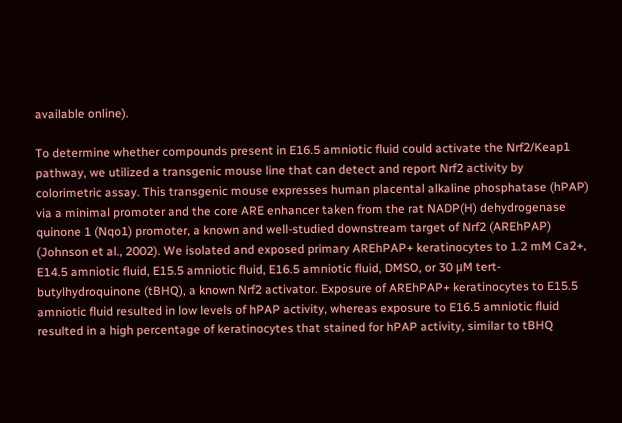available online).

To determine whether compounds present in E16.5 amniotic fluid could activate the Nrf2/Keap1 pathway, we utilized a transgenic mouse line that can detect and report Nrf2 activity by colorimetric assay. This transgenic mouse expresses human placental alkaline phosphatase (hPAP) via a minimal promoter and the core ARE enhancer taken from the rat NADP(H) dehydrogenase quinone 1 (Nqo1) promoter, a known and well-studied downstream target of Nrf2 (AREhPAP) (Johnson et al., 2002). We isolated and exposed primary AREhPAP+ keratinocytes to 1.2 mM Ca2+, E14.5 amniotic fluid, E15.5 amniotic fluid, E16.5 amniotic fluid, DMSO, or 30 μM tert-butylhydroquinone (tBHQ), a known Nrf2 activator. Exposure of AREhPAP+ keratinocytes to E15.5 amniotic fluid resulted in low levels of hPAP activity, whereas exposure to E16.5 amniotic fluid resulted in a high percentage of keratinocytes that stained for hPAP activity, similar to tBHQ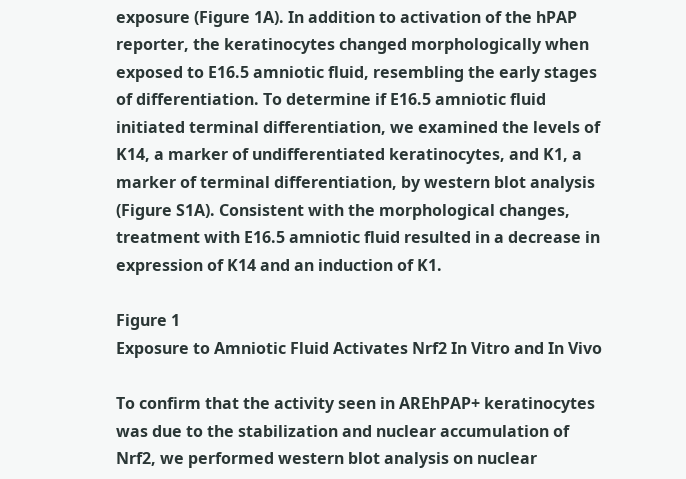exposure (Figure 1A). In addition to activation of the hPAP reporter, the keratinocytes changed morphologically when exposed to E16.5 amniotic fluid, resembling the early stages of differentiation. To determine if E16.5 amniotic fluid initiated terminal differentiation, we examined the levels of K14, a marker of undifferentiated keratinocytes, and K1, a marker of terminal differentiation, by western blot analysis (Figure S1A). Consistent with the morphological changes, treatment with E16.5 amniotic fluid resulted in a decrease in expression of K14 and an induction of K1.

Figure 1
Exposure to Amniotic Fluid Activates Nrf2 In Vitro and In Vivo

To confirm that the activity seen in AREhPAP+ keratinocytes was due to the stabilization and nuclear accumulation of Nrf2, we performed western blot analysis on nuclear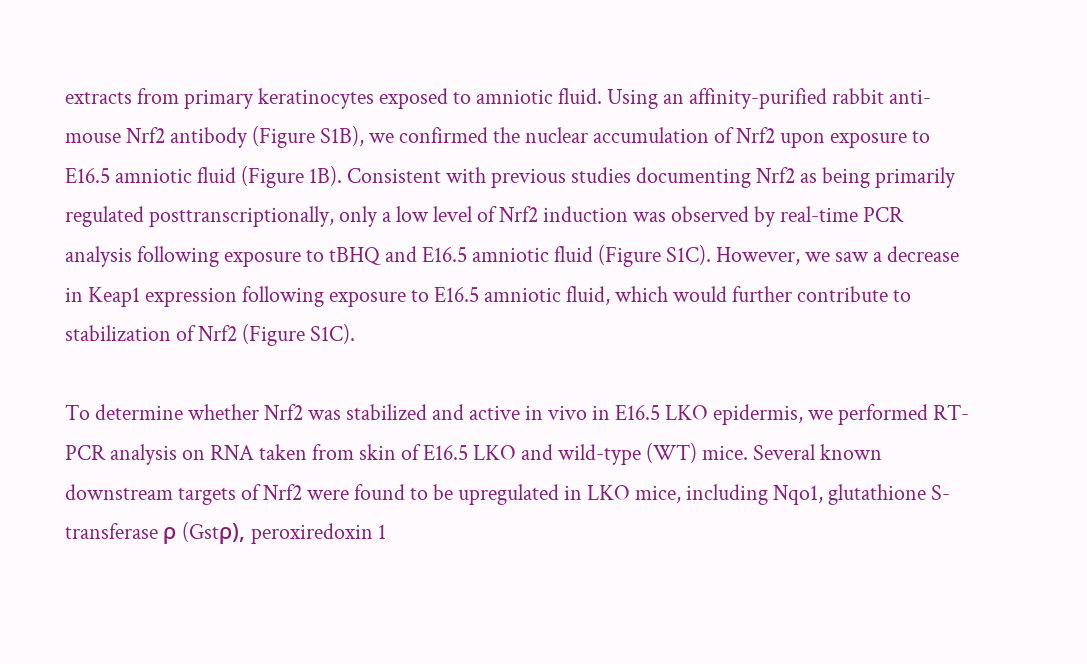extracts from primary keratinocytes exposed to amniotic fluid. Using an affinity-purified rabbit anti-mouse Nrf2 antibody (Figure S1B), we confirmed the nuclear accumulation of Nrf2 upon exposure to E16.5 amniotic fluid (Figure 1B). Consistent with previous studies documenting Nrf2 as being primarily regulated posttranscriptionally, only a low level of Nrf2 induction was observed by real-time PCR analysis following exposure to tBHQ and E16.5 amniotic fluid (Figure S1C). However, we saw a decrease in Keap1 expression following exposure to E16.5 amniotic fluid, which would further contribute to stabilization of Nrf2 (Figure S1C).

To determine whether Nrf2 was stabilized and active in vivo in E16.5 LKO epidermis, we performed RT-PCR analysis on RNA taken from skin of E16.5 LKO and wild-type (WT) mice. Several known downstream targets of Nrf2 were found to be upregulated in LKO mice, including Nqo1, glutathione S-transferase ρ (Gstρ), peroxiredoxin 1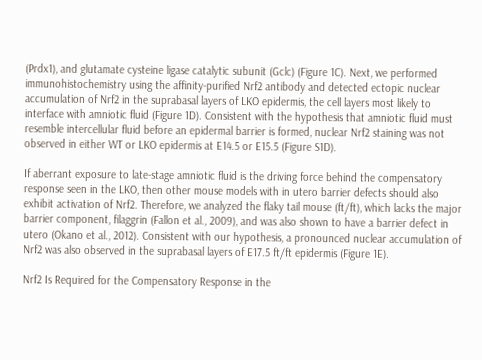(Prdx1), and glutamate cysteine ligase catalytic subunit (Gclc) (Figure 1C). Next, we performed immunohistochemistry using the affinity-purified Nrf2 antibody and detected ectopic nuclear accumulation of Nrf2 in the suprabasal layers of LKO epidermis, the cell layers most likely to interface with amniotic fluid (Figure 1D). Consistent with the hypothesis that amniotic fluid must resemble intercellular fluid before an epidermal barrier is formed, nuclear Nrf2 staining was not observed in either WT or LKO epidermis at E14.5 or E15.5 (Figure S1D).

If aberrant exposure to late-stage amniotic fluid is the driving force behind the compensatory response seen in the LKO, then other mouse models with in utero barrier defects should also exhibit activation of Nrf2. Therefore, we analyzed the flaky tail mouse (ft/ft), which lacks the major barrier component, filaggrin (Fallon et al., 2009), and was also shown to have a barrier defect in utero (Okano et al., 2012). Consistent with our hypothesis, a pronounced nuclear accumulation of Nrf2 was also observed in the suprabasal layers of E17.5 ft/ft epidermis (Figure 1E).

Nrf2 Is Required for the Compensatory Response in the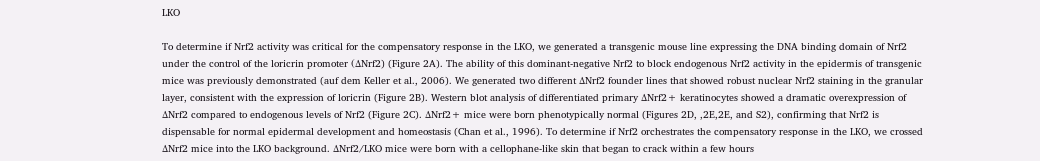LKO

To determine if Nrf2 activity was critical for the compensatory response in the LKO, we generated a transgenic mouse line expressing the DNA binding domain of Nrf2 under the control of the loricrin promoter (ΔNrf2) (Figure 2A). The ability of this dominant-negative Nrf2 to block endogenous Nrf2 activity in the epidermis of transgenic mice was previously demonstrated (auf dem Keller et al., 2006). We generated two different ΔNrf2 founder lines that showed robust nuclear Nrf2 staining in the granular layer, consistent with the expression of loricrin (Figure 2B). Western blot analysis of differentiated primary ΔNrf2+ keratinocytes showed a dramatic overexpression of ΔNrf2 compared to endogenous levels of Nrf2 (Figure 2C). ΔNrf2+ mice were born phenotypically normal (Figures 2D, ,2E,2E, and S2), confirming that Nrf2 is dispensable for normal epidermal development and homeostasis (Chan et al., 1996). To determine if Nrf2 orchestrates the compensatory response in the LKO, we crossed ΔNrf2 mice into the LKO background. ΔNrf2/LKO mice were born with a cellophane-like skin that began to crack within a few hours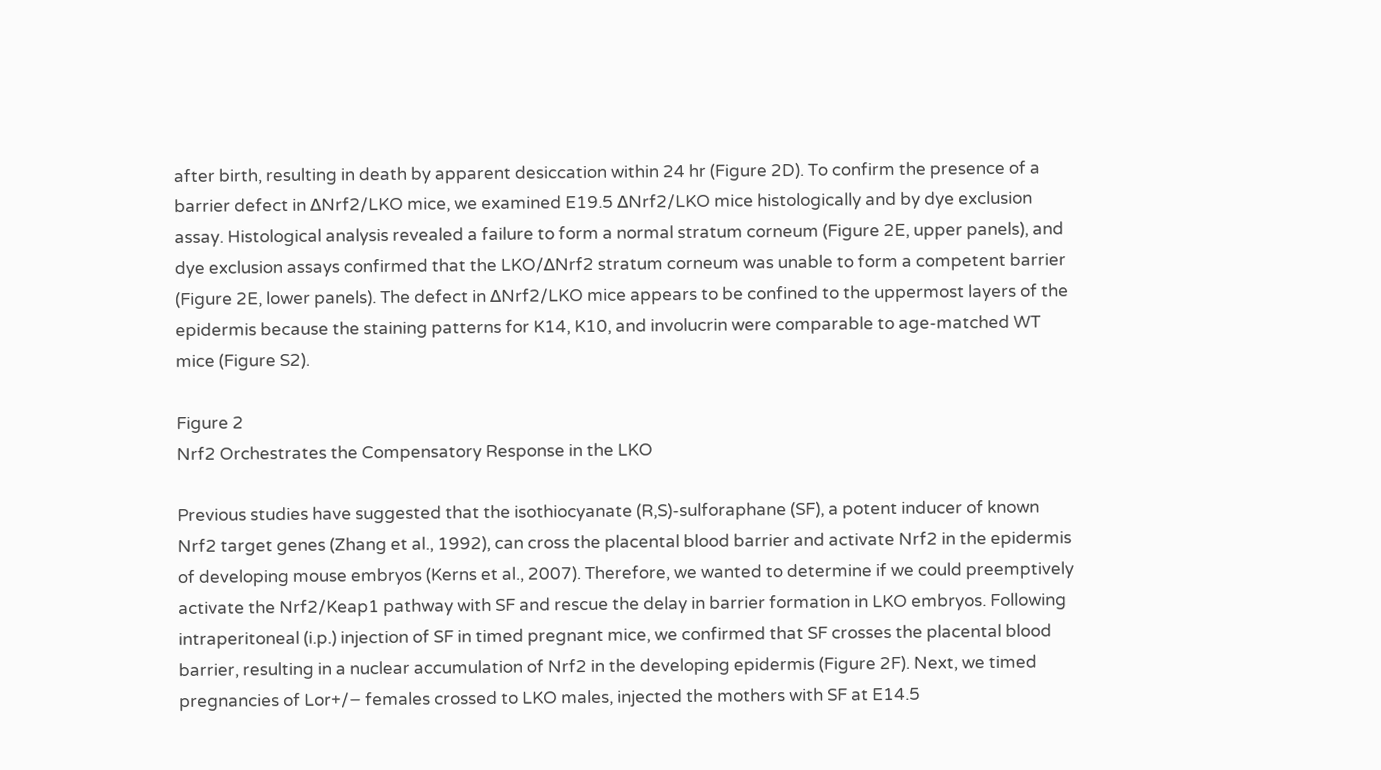after birth, resulting in death by apparent desiccation within 24 hr (Figure 2D). To confirm the presence of a barrier defect in ΔNrf2/LKO mice, we examined E19.5 ΔNrf2/LKO mice histologically and by dye exclusion assay. Histological analysis revealed a failure to form a normal stratum corneum (Figure 2E, upper panels), and dye exclusion assays confirmed that the LKO/ΔNrf2 stratum corneum was unable to form a competent barrier (Figure 2E, lower panels). The defect in ΔNrf2/LKO mice appears to be confined to the uppermost layers of the epidermis because the staining patterns for K14, K10, and involucrin were comparable to age-matched WT mice (Figure S2).

Figure 2
Nrf2 Orchestrates the Compensatory Response in the LKO

Previous studies have suggested that the isothiocyanate (R,S)-sulforaphane (SF), a potent inducer of known Nrf2 target genes (Zhang et al., 1992), can cross the placental blood barrier and activate Nrf2 in the epidermis of developing mouse embryos (Kerns et al., 2007). Therefore, we wanted to determine if we could preemptively activate the Nrf2/Keap1 pathway with SF and rescue the delay in barrier formation in LKO embryos. Following intraperitoneal (i.p.) injection of SF in timed pregnant mice, we confirmed that SF crosses the placental blood barrier, resulting in a nuclear accumulation of Nrf2 in the developing epidermis (Figure 2F). Next, we timed pregnancies of Lor+/− females crossed to LKO males, injected the mothers with SF at E14.5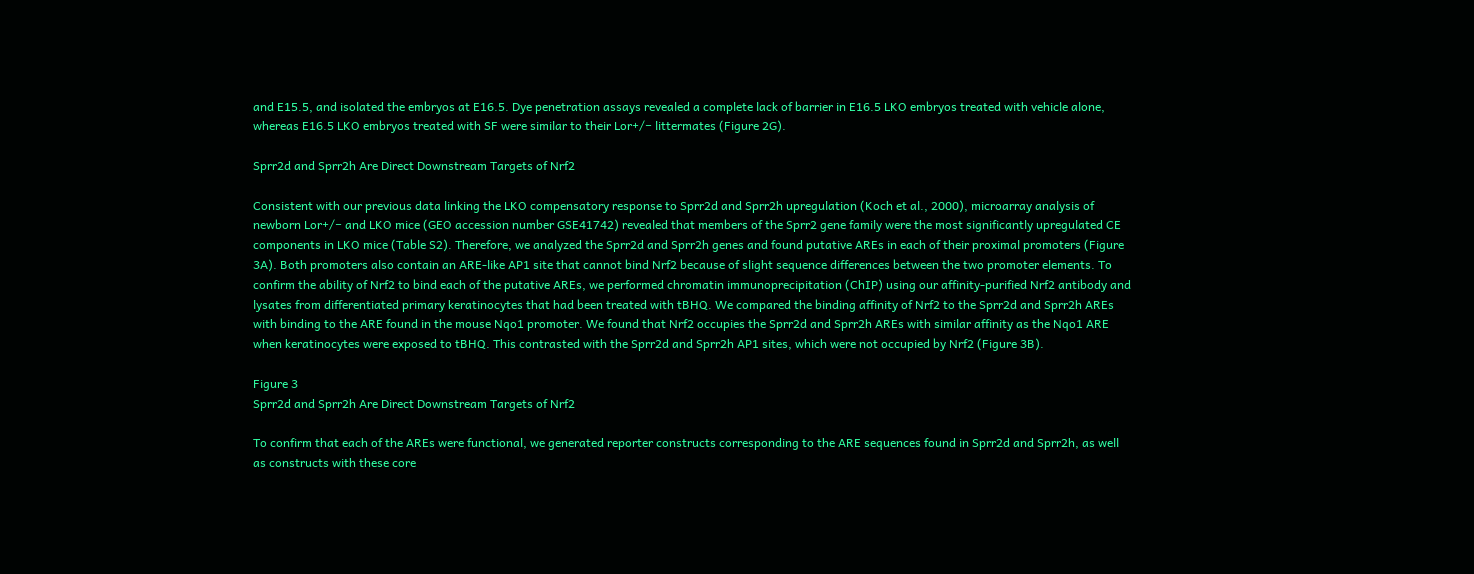and E15.5, and isolated the embryos at E16.5. Dye penetration assays revealed a complete lack of barrier in E16.5 LKO embryos treated with vehicle alone, whereas E16.5 LKO embryos treated with SF were similar to their Lor+/− littermates (Figure 2G).

Sprr2d and Sprr2h Are Direct Downstream Targets of Nrf2

Consistent with our previous data linking the LKO compensatory response to Sprr2d and Sprr2h upregulation (Koch et al., 2000), microarray analysis of newborn Lor+/− and LKO mice (GEO accession number GSE41742) revealed that members of the Sprr2 gene family were the most significantly upregulated CE components in LKO mice (Table S2). Therefore, we analyzed the Sprr2d and Sprr2h genes and found putative AREs in each of their proximal promoters (Figure 3A). Both promoters also contain an ARE-like AP1 site that cannot bind Nrf2 because of slight sequence differences between the two promoter elements. To confirm the ability of Nrf2 to bind each of the putative AREs, we performed chromatin immunoprecipitation (ChIP) using our affinity-purified Nrf2 antibody and lysates from differentiated primary keratinocytes that had been treated with tBHQ. We compared the binding affinity of Nrf2 to the Sprr2d and Sprr2h AREs with binding to the ARE found in the mouse Nqo1 promoter. We found that Nrf2 occupies the Sprr2d and Sprr2h AREs with similar affinity as the Nqo1 ARE when keratinocytes were exposed to tBHQ. This contrasted with the Sprr2d and Sprr2h AP1 sites, which were not occupied by Nrf2 (Figure 3B).

Figure 3
Sprr2d and Sprr2h Are Direct Downstream Targets of Nrf2

To confirm that each of the AREs were functional, we generated reporter constructs corresponding to the ARE sequences found in Sprr2d and Sprr2h, as well as constructs with these core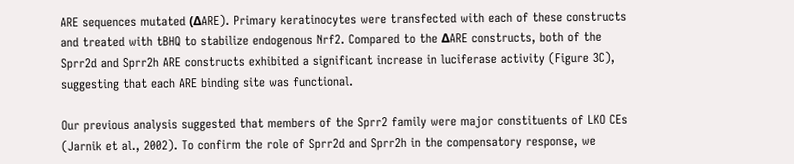ARE sequences mutated (ΔARE). Primary keratinocytes were transfected with each of these constructs and treated with tBHQ to stabilize endogenous Nrf2. Compared to the ΔARE constructs, both of the Sprr2d and Sprr2h ARE constructs exhibited a significant increase in luciferase activity (Figure 3C), suggesting that each ARE binding site was functional.

Our previous analysis suggested that members of the Sprr2 family were major constituents of LKO CEs (Jarnik et al., 2002). To confirm the role of Sprr2d and Sprr2h in the compensatory response, we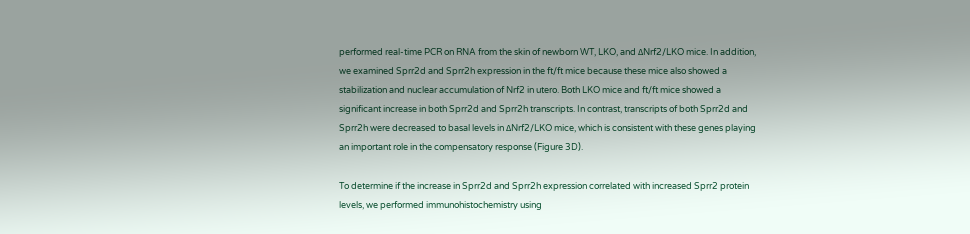performed real-time PCR on RNA from the skin of newborn WT, LKO, and ΔNrf2/LKO mice. In addition, we examined Sprr2d and Sprr2h expression in the ft/ft mice because these mice also showed a stabilization and nuclear accumulation of Nrf2 in utero. Both LKO mice and ft/ft mice showed a significant increase in both Sprr2d and Sprr2h transcripts. In contrast, transcripts of both Sprr2d and Sprr2h were decreased to basal levels in ΔNrf2/LKO mice, which is consistent with these genes playing an important role in the compensatory response (Figure 3D).

To determine if the increase in Sprr2d and Sprr2h expression correlated with increased Sprr2 protein levels, we performed immunohistochemistry using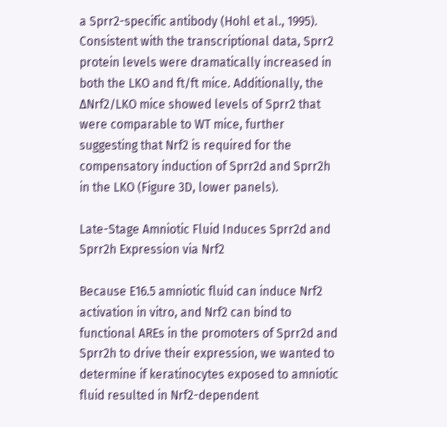a Sprr2-specific antibody (Hohl et al., 1995). Consistent with the transcriptional data, Sprr2 protein levels were dramatically increased in both the LKO and ft/ft mice. Additionally, the ΔNrf2/LKO mice showed levels of Sprr2 that were comparable to WT mice, further suggesting that Nrf2 is required for the compensatory induction of Sprr2d and Sprr2h in the LKO (Figure 3D, lower panels).

Late-Stage Amniotic Fluid Induces Sprr2d and Sprr2h Expression via Nrf2

Because E16.5 amniotic fluid can induce Nrf2 activation in vitro, and Nrf2 can bind to functional AREs in the promoters of Sprr2d and Sprr2h to drive their expression, we wanted to determine if keratinocytes exposed to amniotic fluid resulted in Nrf2-dependent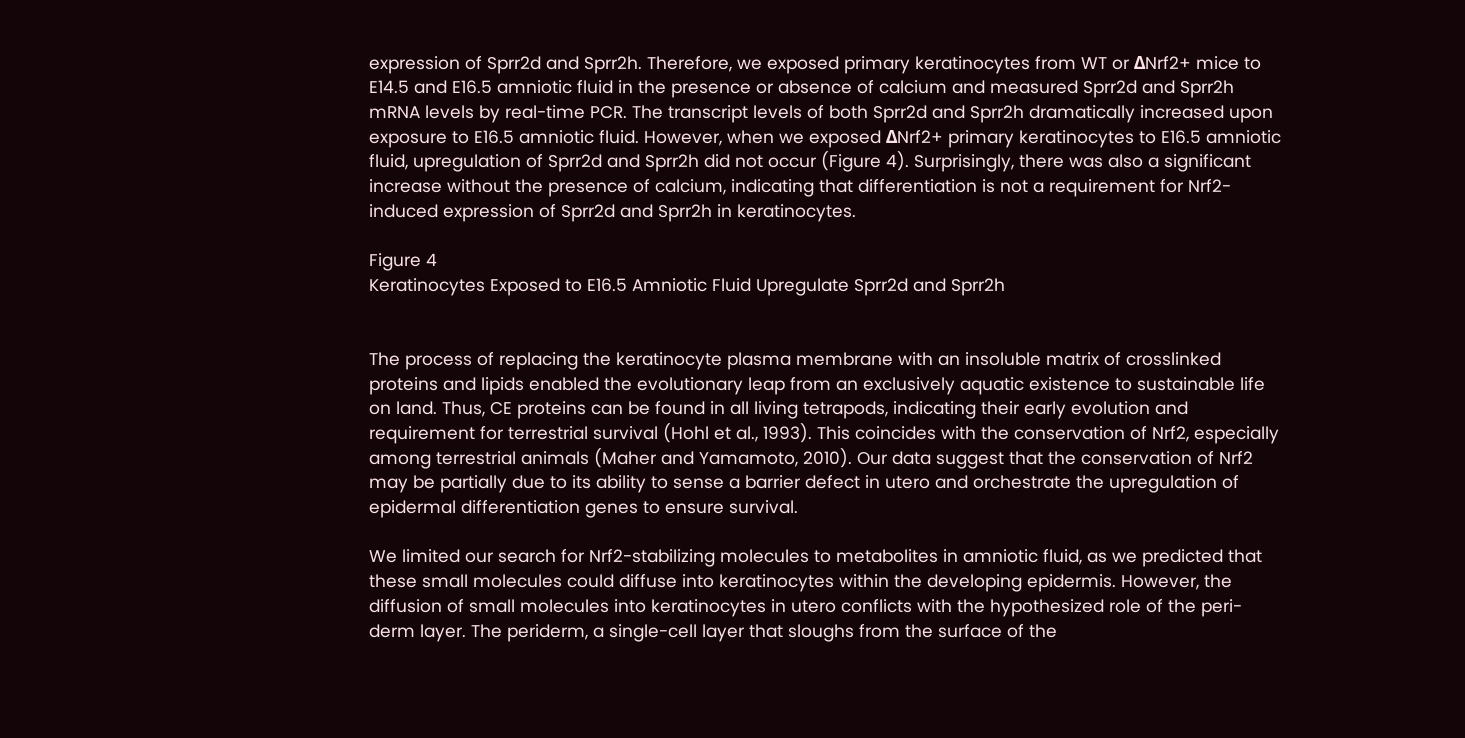expression of Sprr2d and Sprr2h. Therefore, we exposed primary keratinocytes from WT or ΔNrf2+ mice to E14.5 and E16.5 amniotic fluid in the presence or absence of calcium and measured Sprr2d and Sprr2h mRNA levels by real-time PCR. The transcript levels of both Sprr2d and Sprr2h dramatically increased upon exposure to E16.5 amniotic fluid. However, when we exposed ΔNrf2+ primary keratinocytes to E16.5 amniotic fluid, upregulation of Sprr2d and Sprr2h did not occur (Figure 4). Surprisingly, there was also a significant increase without the presence of calcium, indicating that differentiation is not a requirement for Nrf2-induced expression of Sprr2d and Sprr2h in keratinocytes.

Figure 4
Keratinocytes Exposed to E16.5 Amniotic Fluid Upregulate Sprr2d and Sprr2h


The process of replacing the keratinocyte plasma membrane with an insoluble matrix of crosslinked proteins and lipids enabled the evolutionary leap from an exclusively aquatic existence to sustainable life on land. Thus, CE proteins can be found in all living tetrapods, indicating their early evolution and requirement for terrestrial survival (Hohl et al., 1993). This coincides with the conservation of Nrf2, especially among terrestrial animals (Maher and Yamamoto, 2010). Our data suggest that the conservation of Nrf2 may be partially due to its ability to sense a barrier defect in utero and orchestrate the upregulation of epidermal differentiation genes to ensure survival.

We limited our search for Nrf2-stabilizing molecules to metabolites in amniotic fluid, as we predicted that these small molecules could diffuse into keratinocytes within the developing epidermis. However, the diffusion of small molecules into keratinocytes in utero conflicts with the hypothesized role of the peri-derm layer. The periderm, a single-cell layer that sloughs from the surface of the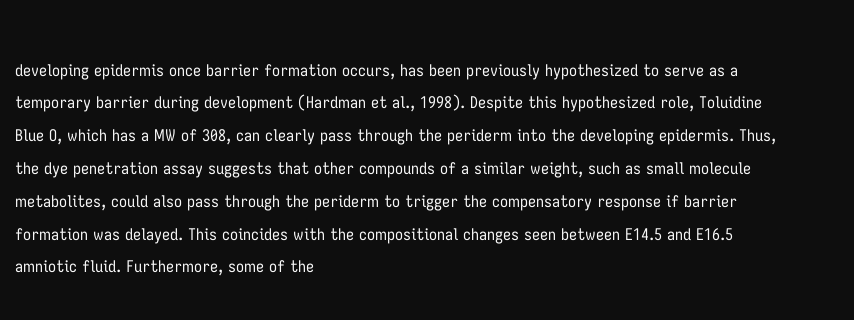developing epidermis once barrier formation occurs, has been previously hypothesized to serve as a temporary barrier during development (Hardman et al., 1998). Despite this hypothesized role, Toluidine Blue O, which has a MW of 308, can clearly pass through the periderm into the developing epidermis. Thus, the dye penetration assay suggests that other compounds of a similar weight, such as small molecule metabolites, could also pass through the periderm to trigger the compensatory response if barrier formation was delayed. This coincides with the compositional changes seen between E14.5 and E16.5 amniotic fluid. Furthermore, some of the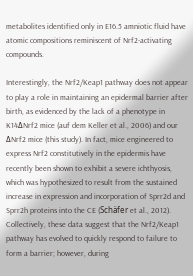metabolites identified only in E16.5 amniotic fluid have atomic compositions reminiscent of Nrf2-activating compounds.

Interestingly, the Nrf2/Keap1 pathway does not appear to play a role in maintaining an epidermal barrier after birth, as evidenced by the lack of a phenotype in K14ΔNrf2 mice (auf dem Keller et al., 2006) and our ΔNrf2 mice (this study). In fact, mice engineered to express Nrf2 constitutively in the epidermis have recently been shown to exhibit a severe ichthyosis, which was hypothesized to result from the sustained increase in expression and incorporation of Sprr2d and Sprr2h proteins into the CE (Schäfer et al., 2012). Collectively, these data suggest that the Nrf2/Keap1 pathway has evolved to quickly respond to failure to form a barrier; however, during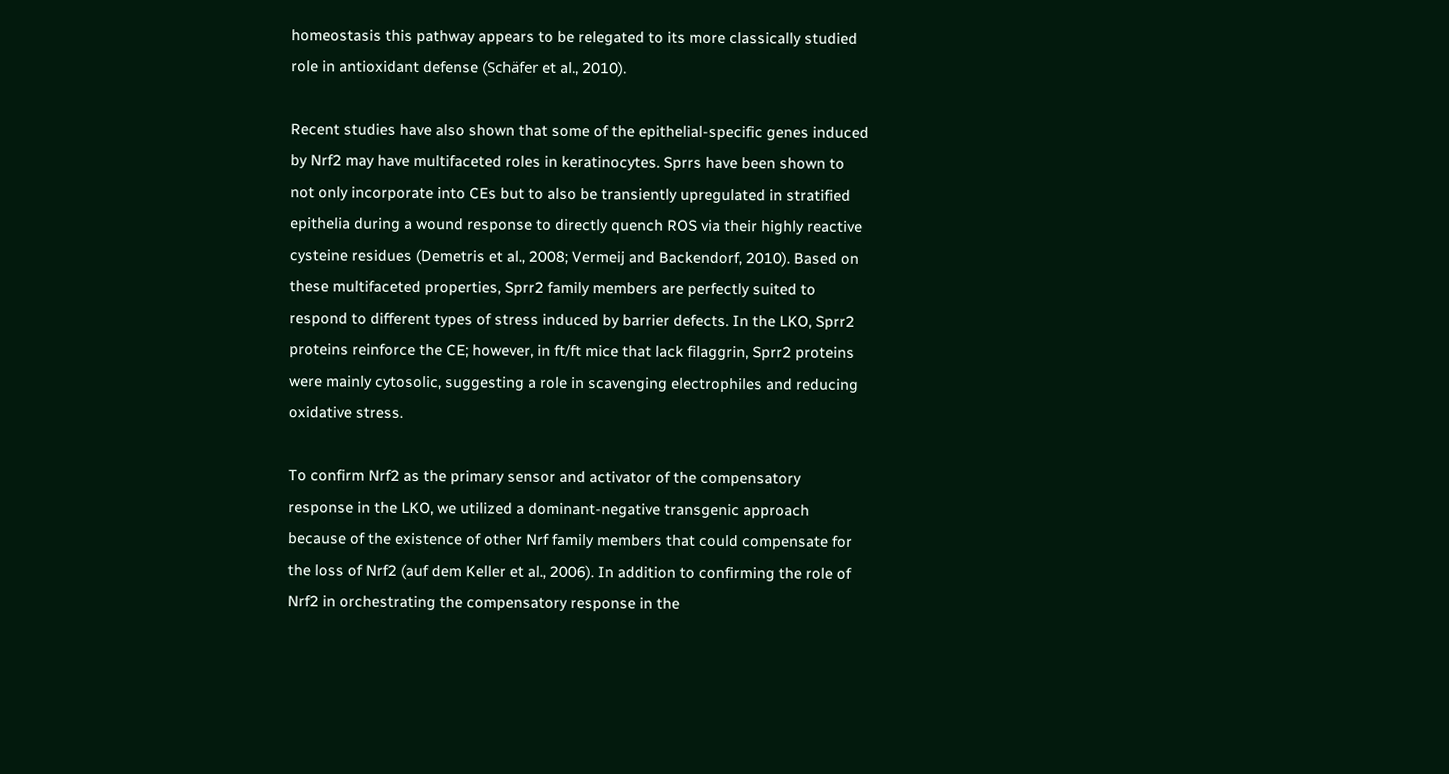homeostasis this pathway appears to be relegated to its more classically studied role in antioxidant defense (Schäfer et al., 2010).

Recent studies have also shown that some of the epithelial-specific genes induced by Nrf2 may have multifaceted roles in keratinocytes. Sprrs have been shown to not only incorporate into CEs but to also be transiently upregulated in stratified epithelia during a wound response to directly quench ROS via their highly reactive cysteine residues (Demetris et al., 2008; Vermeij and Backendorf, 2010). Based on these multifaceted properties, Sprr2 family members are perfectly suited to respond to different types of stress induced by barrier defects. In the LKO, Sprr2 proteins reinforce the CE; however, in ft/ft mice that lack filaggrin, Sprr2 proteins were mainly cytosolic, suggesting a role in scavenging electrophiles and reducing oxidative stress.

To confirm Nrf2 as the primary sensor and activator of the compensatory response in the LKO, we utilized a dominant-negative transgenic approach because of the existence of other Nrf family members that could compensate for the loss of Nrf2 (auf dem Keller et al., 2006). In addition to confirming the role of Nrf2 in orchestrating the compensatory response in the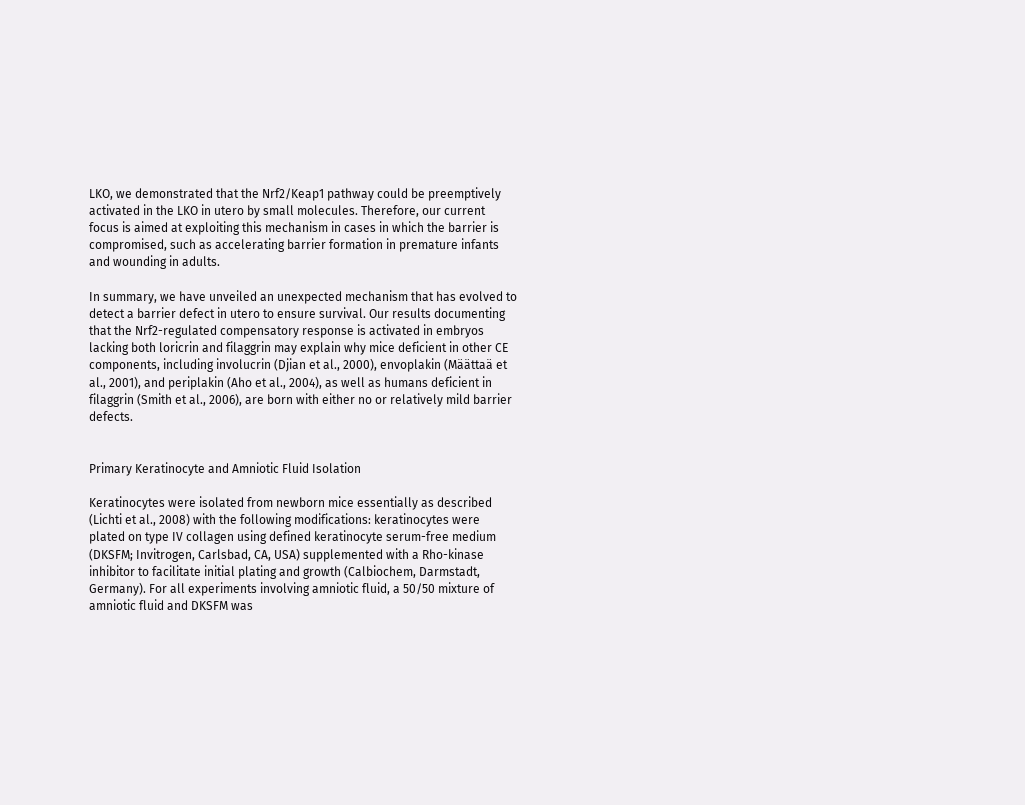LKO, we demonstrated that the Nrf2/Keap1 pathway could be preemptively activated in the LKO in utero by small molecules. Therefore, our current focus is aimed at exploiting this mechanism in cases in which the barrier is compromised, such as accelerating barrier formation in premature infants and wounding in adults.

In summary, we have unveiled an unexpected mechanism that has evolved to detect a barrier defect in utero to ensure survival. Our results documenting that the Nrf2-regulated compensatory response is activated in embryos lacking both loricrin and filaggrin may explain why mice deficient in other CE components, including involucrin (Djian et al., 2000), envoplakin (Määttaä et al., 2001), and periplakin (Aho et al., 2004), as well as humans deficient in filaggrin (Smith et al., 2006), are born with either no or relatively mild barrier defects.


Primary Keratinocyte and Amniotic Fluid Isolation

Keratinocytes were isolated from newborn mice essentially as described (Lichti et al., 2008) with the following modifications: keratinocytes were plated on type IV collagen using defined keratinocyte serum-free medium (DKSFM; Invitrogen, Carlsbad, CA, USA) supplemented with a Rho-kinase inhibitor to facilitate initial plating and growth (Calbiochem, Darmstadt, Germany). For all experiments involving amniotic fluid, a 50/50 mixture of amniotic fluid and DKSFM was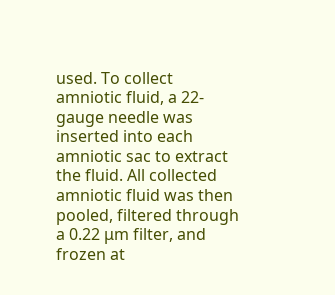used. To collect amniotic fluid, a 22-gauge needle was inserted into each amniotic sac to extract the fluid. All collected amniotic fluid was then pooled, filtered through a 0.22 μm filter, and frozen at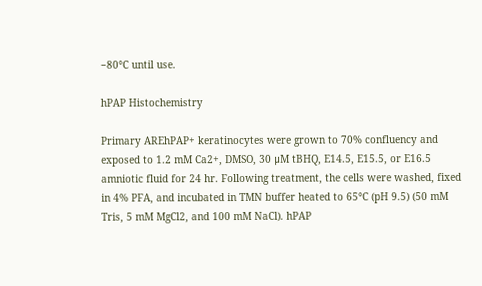−80°C until use.

hPAP Histochemistry

Primary AREhPAP+ keratinocytes were grown to 70% confluency and exposed to 1.2 mM Ca2+, DMSO, 30 μM tBHQ, E14.5, E15.5, or E16.5 amniotic fluid for 24 hr. Following treatment, the cells were washed, fixed in 4% PFA, and incubated in TMN buffer heated to 65°C (pH 9.5) (50 mM Tris, 5 mM MgCl2, and 100 mM NaCl). hPAP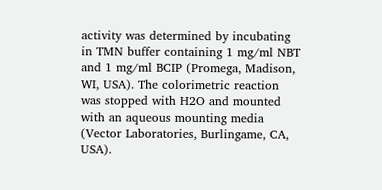activity was determined by incubating in TMN buffer containing 1 mg/ml NBT and 1 mg/ml BCIP (Promega, Madison, WI, USA). The colorimetric reaction was stopped with H2O and mounted with an aqueous mounting media (Vector Laboratories, Burlingame, CA, USA).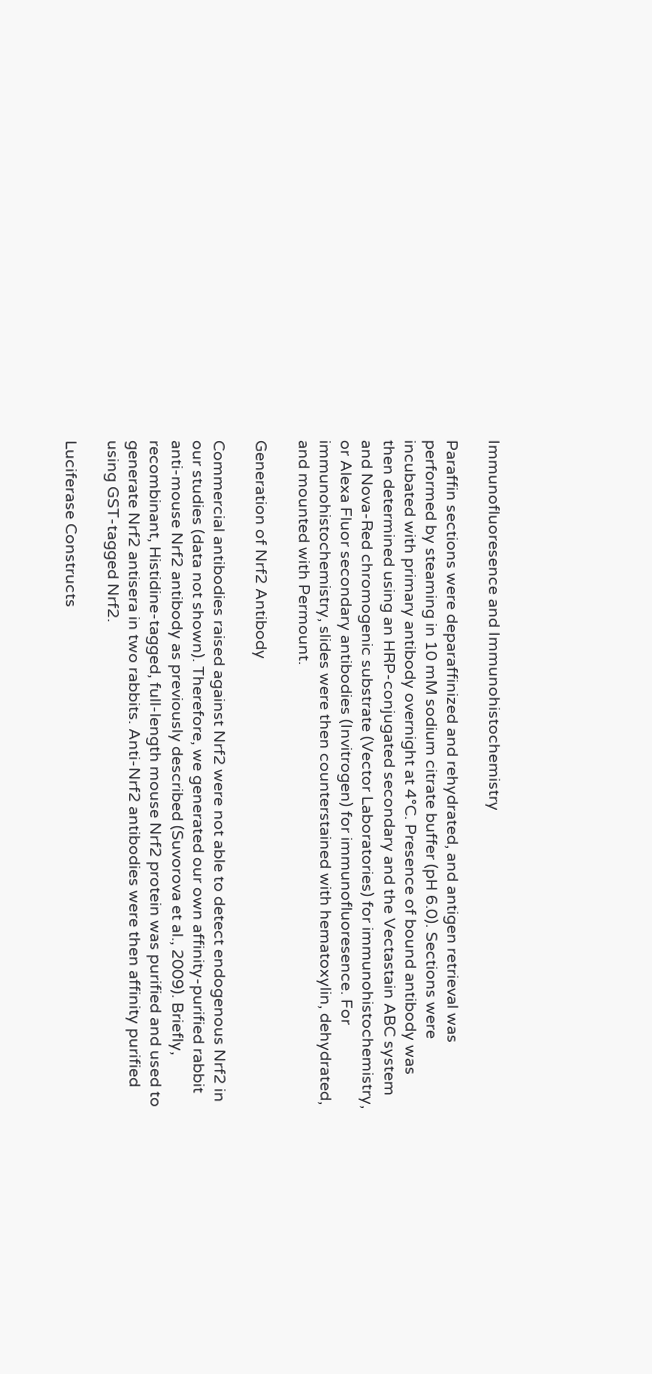Immunofluoresence and Immunohistochemistry

Paraffin sections were deparaffinized and rehydrated, and antigen retrieval was performed by steaming in 10 mM sodium citrate buffer (pH 6.0). Sections were incubated with primary antibody overnight at 4°C. Presence of bound antibody was then determined using an HRP-conjugated secondary and the Vectastain ABC system and Nova-Red chromogenic substrate (Vector Laboratories) for immunohistochemistry, or Alexa Fluor secondary antibodies (Invitrogen) for immunofluoresence. For immunohistochemistry, slides were then counterstained with hematoxylin, dehydrated, and mounted with Permount.

Generation of Nrf2 Antibody

Commercial antibodies raised against Nrf2 were not able to detect endogenous Nrf2 in our studies (data not shown). Therefore, we generated our own affinity-purified rabbit anti-mouse Nrf2 antibody as previously described (Suvorova et al., 2009). Briefly, recombinant, Histidine-tagged, full-length mouse Nrf2 protein was purified and used to generate Nrf2 antisera in two rabbits. Anti-Nrf2 antibodies were then affinity purified using GST-tagged Nrf2.

Luciferase Constructs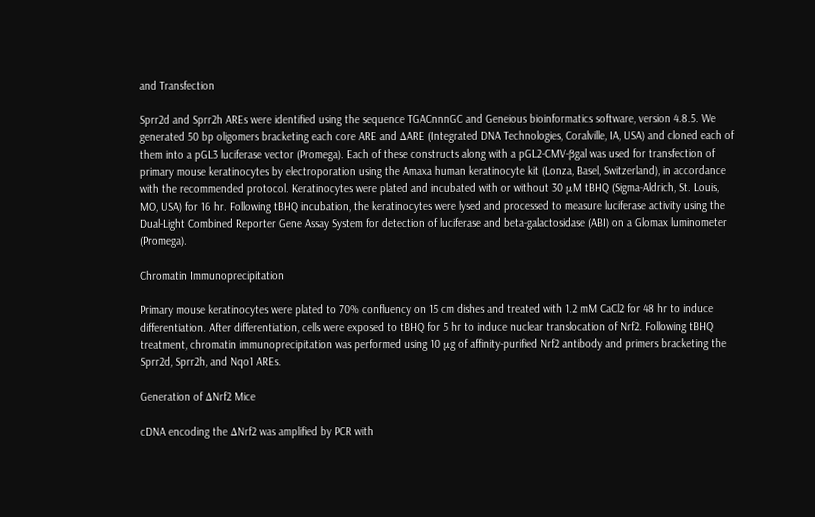and Transfection

Sprr2d and Sprr2h AREs were identified using the sequence TGACnnnGC and Geneious bioinformatics software, version 4.8.5. We generated 50 bp oligomers bracketing each core ARE and ΔARE (Integrated DNA Technologies, Coralville, IA, USA) and cloned each of them into a pGL3 luciferase vector (Promega). Each of these constructs along with a pGL2-CMV-βgal was used for transfection of primary mouse keratinocytes by electroporation using the Amaxa human keratinocyte kit (Lonza, Basel, Switzerland), in accordance with the recommended protocol. Keratinocytes were plated and incubated with or without 30 μM tBHQ (Sigma-Aldrich, St. Louis, MO, USA) for 16 hr. Following tBHQ incubation, the keratinocytes were lysed and processed to measure luciferase activity using the Dual-Light Combined Reporter Gene Assay System for detection of luciferase and beta-galactosidase (ABI) on a Glomax luminometer (Promega).

Chromatin Immunoprecipitation

Primary mouse keratinocytes were plated to 70% confluency on 15 cm dishes and treated with 1.2 mM CaCl2 for 48 hr to induce differentiation. After differentiation, cells were exposed to tBHQ for 5 hr to induce nuclear translocation of Nrf2. Following tBHQ treatment, chromatin immunoprecipitation was performed using 10 μg of affinity-purified Nrf2 antibody and primers bracketing the Sprr2d, Sprr2h, and Nqo1 AREs.

Generation of ΔNrf2 Mice

cDNA encoding the ΔNrf2 was amplified by PCR with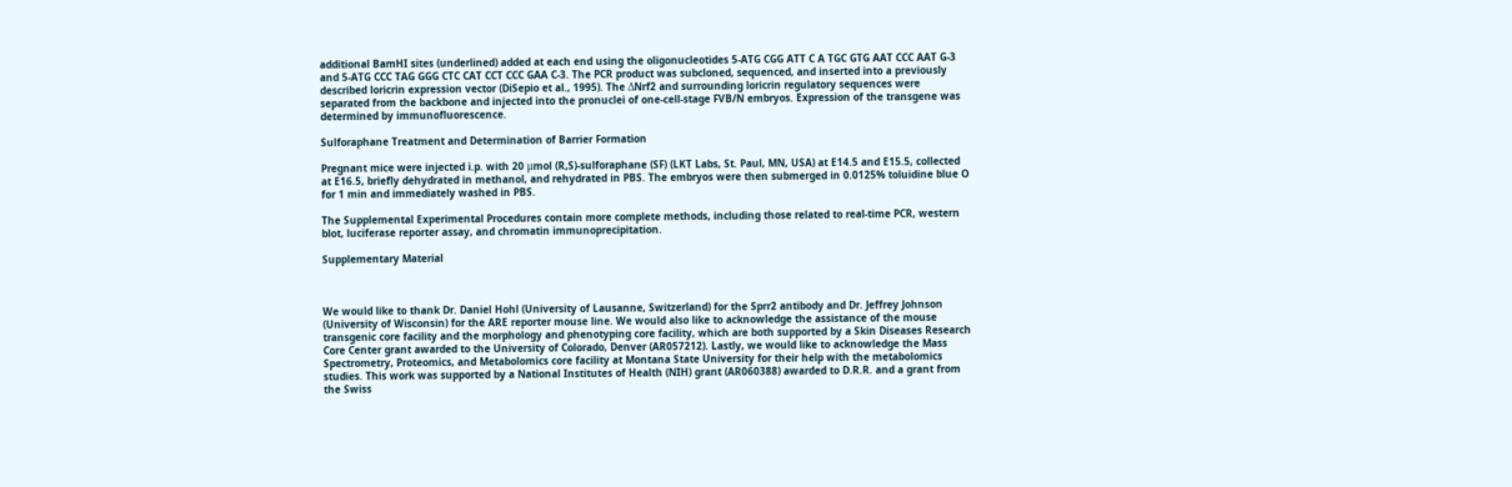additional BamHI sites (underlined) added at each end using the oligonucleotides 5-ATG CGG ATT C A TGC GTG AAT CCC AAT G-3 and 5-ATG CCC TAG GGG CTC CAT CCT CCC GAA C-3. The PCR product was subcloned, sequenced, and inserted into a previously described loricrin expression vector (DiSepio et al., 1995). The ΔNrf2 and surrounding loricrin regulatory sequences were separated from the backbone and injected into the pronuclei of one-cell-stage FVB/N embryos. Expression of the transgene was determined by immunofluorescence.

Sulforaphane Treatment and Determination of Barrier Formation

Pregnant mice were injected i.p. with 20 μmol (R,S)-sulforaphane (SF) (LKT Labs, St. Paul, MN, USA) at E14.5 and E15.5, collected at E16.5, briefly dehydrated in methanol, and rehydrated in PBS. The embryos were then submerged in 0.0125% toluidine blue O for 1 min and immediately washed in PBS.

The Supplemental Experimental Procedures contain more complete methods, including those related to real-time PCR, western blot, luciferase reporter assay, and chromatin immunoprecipitation.

Supplementary Material



We would like to thank Dr. Daniel Hohl (University of Lausanne, Switzerland) for the Sprr2 antibody and Dr. Jeffrey Johnson (University of Wisconsin) for the ARE reporter mouse line. We would also like to acknowledge the assistance of the mouse transgenic core facility and the morphology and phenotyping core facility, which are both supported by a Skin Diseases Research Core Center grant awarded to the University of Colorado, Denver (AR057212). Lastly, we would like to acknowledge the Mass Spectrometry, Proteomics, and Metabolomics core facility at Montana State University for their help with the metabolomics studies. This work was supported by a National Institutes of Health (NIH) grant (AR060388) awarded to D.R.R. and a grant from the Swiss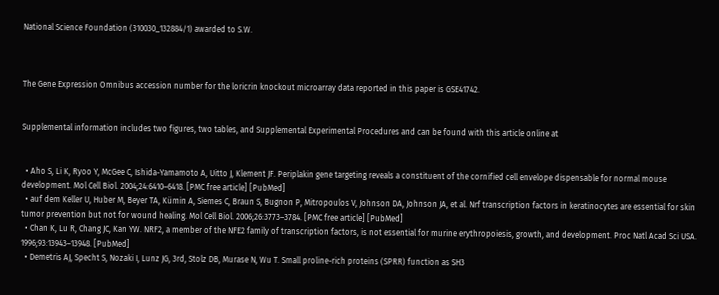National Science Foundation (310030_132884/1) awarded to S.W.



The Gene Expression Omnibus accession number for the loricrin knockout microarray data reported in this paper is GSE41742.


Supplemental information includes two figures, two tables, and Supplemental Experimental Procedures and can be found with this article online at


  • Aho S, Li K, Ryoo Y, McGee C, Ishida-Yamamoto A, Uitto J, Klement JF. Periplakin gene targeting reveals a constituent of the cornified cell envelope dispensable for normal mouse development. Mol Cell Biol. 2004;24:6410–6418. [PMC free article] [PubMed]
  • auf dem Keller U, Huber M, Beyer TA, Kümin A, Siemes C, Braun S, Bugnon P, Mitropoulos V, Johnson DA, Johnson JA, et al. Nrf transcription factors in keratinocytes are essential for skin tumor prevention but not for wound healing. Mol Cell Biol. 2006;26:3773–3784. [PMC free article] [PubMed]
  • Chan K, Lu R, Chang JC, Kan YW. NRF2, a member of the NFE2 family of transcription factors, is not essential for murine erythropoiesis, growth, and development. Proc Natl Acad Sci USA. 1996;93:13943–13948. [PubMed]
  • Demetris AJ, Specht S, Nozaki I, Lunz JG, 3rd, Stolz DB, Murase N, Wu T. Small proline-rich proteins (SPRR) function as SH3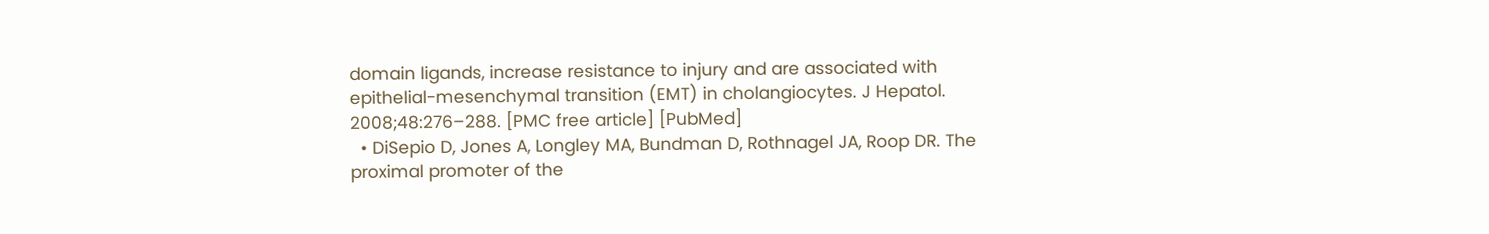domain ligands, increase resistance to injury and are associated with epithelial-mesenchymal transition (EMT) in cholangiocytes. J Hepatol. 2008;48:276–288. [PMC free article] [PubMed]
  • DiSepio D, Jones A, Longley MA, Bundman D, Rothnagel JA, Roop DR. The proximal promoter of the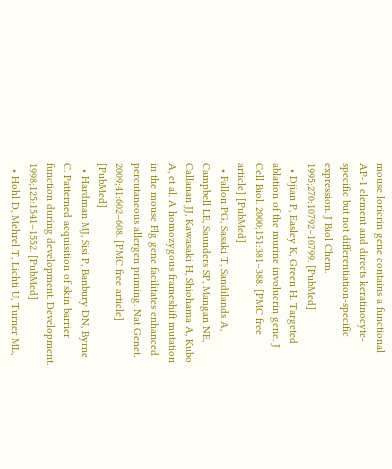mouse loricrin gene contains a functional AP-1 element and directs keratinocyte-specific but not differentiation-specific expression. J Biol Chem. 1995;270:10792–10799. [PubMed]
  • Djian P, Easley K, Green H. Targeted ablation of the murine involucrin gene. J Cell Biol. 2000;151:381–388. [PMC free article] [PubMed]
  • Fallon PG, Sasaki T, Sandilands A, Campbell LE, Saunders SP, Mangan NE, Callanan JJ, Kawasaki H, Shiohama A, Kubo A, et al. A homozygous frameshift mutation in the mouse Flg gene facilitates enhanced percutaneous allergen priming. Nat Genet. 2009;41:602–608. [PMC free article] [PubMed]
  • Hardman MJ, Sisi P, Banbury DN, Byrne C. Patterned acquisition of skin barrier function during development. Development. 1998;125:1541–1552. [PubMed]
  • Hohl D, Mehrel T, Lichti U, Turner ML,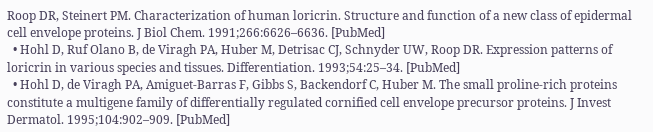Roop DR, Steinert PM. Characterization of human loricrin. Structure and function of a new class of epidermal cell envelope proteins. J Biol Chem. 1991;266:6626–6636. [PubMed]
  • Hohl D, Ruf Olano B, de Viragh PA, Huber M, Detrisac CJ, Schnyder UW, Roop DR. Expression patterns of loricrin in various species and tissues. Differentiation. 1993;54:25–34. [PubMed]
  • Hohl D, de Viragh PA, Amiguet-Barras F, Gibbs S, Backendorf C, Huber M. The small proline-rich proteins constitute a multigene family of differentially regulated cornified cell envelope precursor proteins. J Invest Dermatol. 1995;104:902–909. [PubMed]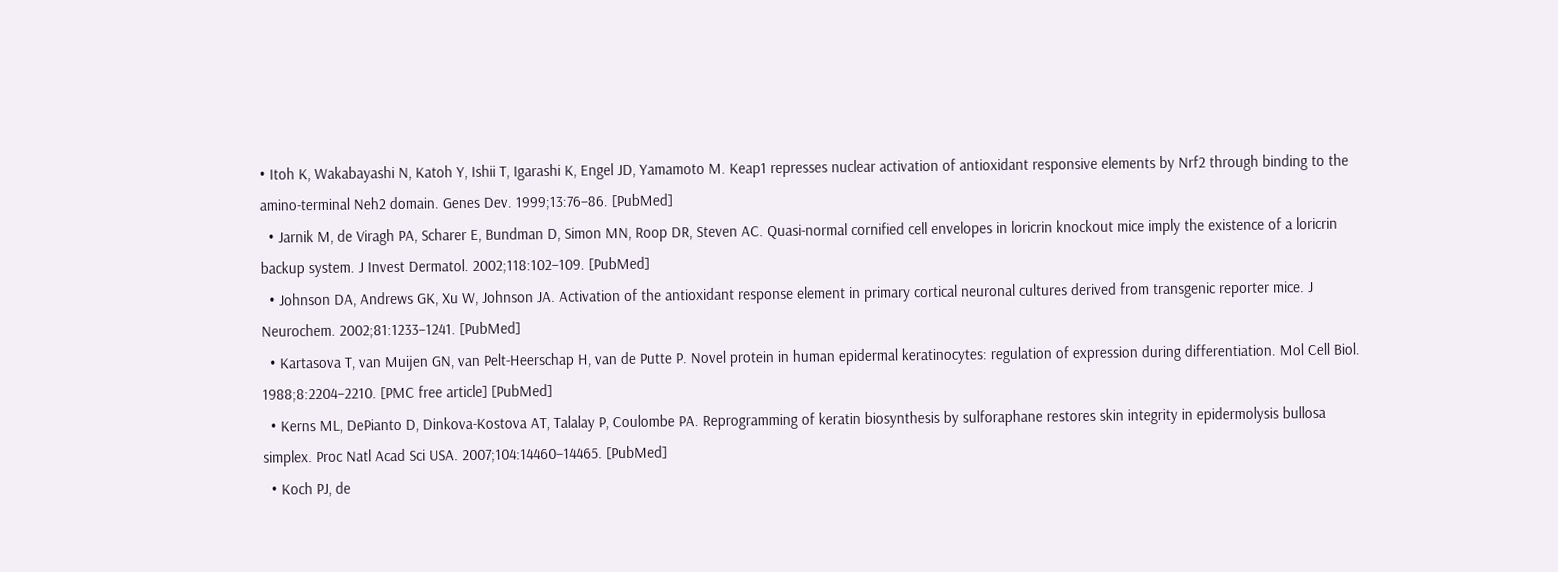• Itoh K, Wakabayashi N, Katoh Y, Ishii T, Igarashi K, Engel JD, Yamamoto M. Keap1 represses nuclear activation of antioxidant responsive elements by Nrf2 through binding to the amino-terminal Neh2 domain. Genes Dev. 1999;13:76–86. [PubMed]
  • Jarnik M, de Viragh PA, Scharer E, Bundman D, Simon MN, Roop DR, Steven AC. Quasi-normal cornified cell envelopes in loricrin knockout mice imply the existence of a loricrin backup system. J Invest Dermatol. 2002;118:102–109. [PubMed]
  • Johnson DA, Andrews GK, Xu W, Johnson JA. Activation of the antioxidant response element in primary cortical neuronal cultures derived from transgenic reporter mice. J Neurochem. 2002;81:1233–1241. [PubMed]
  • Kartasova T, van Muijen GN, van Pelt-Heerschap H, van de Putte P. Novel protein in human epidermal keratinocytes: regulation of expression during differentiation. Mol Cell Biol. 1988;8:2204–2210. [PMC free article] [PubMed]
  • Kerns ML, DePianto D, Dinkova-Kostova AT, Talalay P, Coulombe PA. Reprogramming of keratin biosynthesis by sulforaphane restores skin integrity in epidermolysis bullosa simplex. Proc Natl Acad Sci USA. 2007;104:14460–14465. [PubMed]
  • Koch PJ, de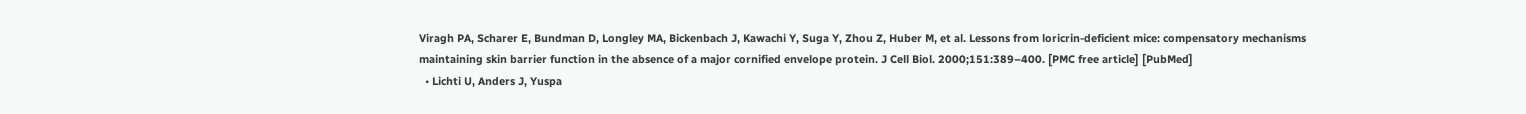Viragh PA, Scharer E, Bundman D, Longley MA, Bickenbach J, Kawachi Y, Suga Y, Zhou Z, Huber M, et al. Lessons from loricrin-deficient mice: compensatory mechanisms maintaining skin barrier function in the absence of a major cornified envelope protein. J Cell Biol. 2000;151:389–400. [PMC free article] [PubMed]
  • Lichti U, Anders J, Yuspa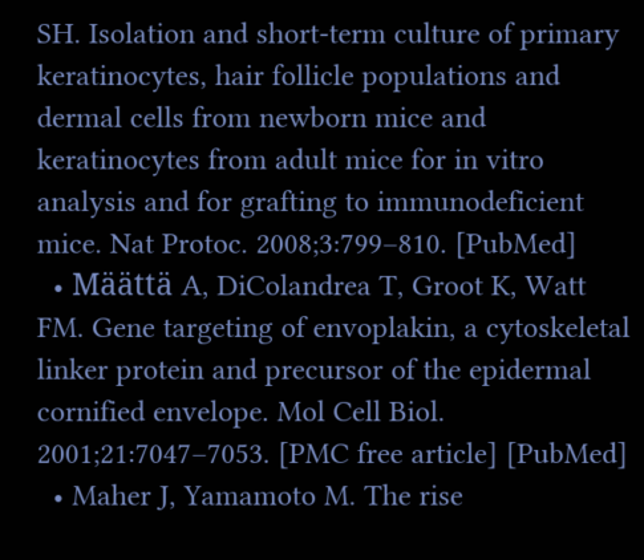SH. Isolation and short-term culture of primary keratinocytes, hair follicle populations and dermal cells from newborn mice and keratinocytes from adult mice for in vitro analysis and for grafting to immunodeficient mice. Nat Protoc. 2008;3:799–810. [PubMed]
  • Määttä A, DiColandrea T, Groot K, Watt FM. Gene targeting of envoplakin, a cytoskeletal linker protein and precursor of the epidermal cornified envelope. Mol Cell Biol. 2001;21:7047–7053. [PMC free article] [PubMed]
  • Maher J, Yamamoto M. The rise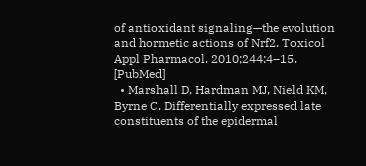of antioxidant signaling—the evolution and hormetic actions of Nrf2. Toxicol Appl Pharmacol. 2010;244:4–15. [PubMed]
  • Marshall D, Hardman MJ, Nield KM, Byrne C. Differentially expressed late constituents of the epidermal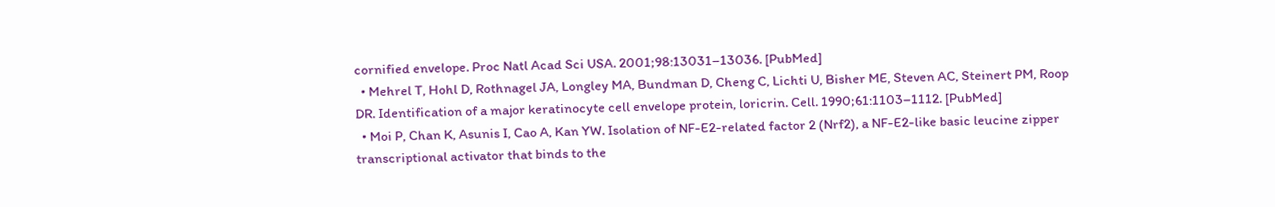cornified envelope. Proc Natl Acad Sci USA. 2001;98:13031–13036. [PubMed]
  • Mehrel T, Hohl D, Rothnagel JA, Longley MA, Bundman D, Cheng C, Lichti U, Bisher ME, Steven AC, Steinert PM, Roop DR. Identification of a major keratinocyte cell envelope protein, loricrin. Cell. 1990;61:1103–1112. [PubMed]
  • Moi P, Chan K, Asunis I, Cao A, Kan YW. Isolation of NF-E2-related factor 2 (Nrf2), a NF-E2-like basic leucine zipper transcriptional activator that binds to the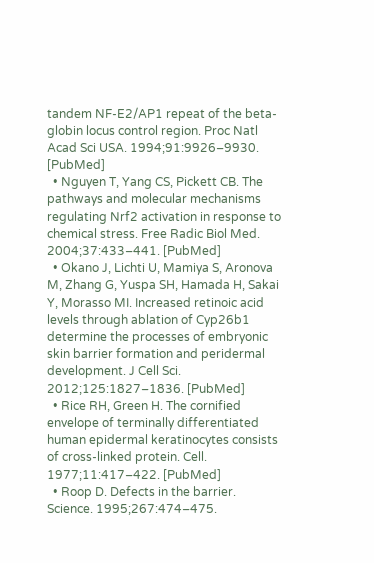tandem NF-E2/AP1 repeat of the beta-globin locus control region. Proc Natl Acad Sci USA. 1994;91:9926–9930. [PubMed]
  • Nguyen T, Yang CS, Pickett CB. The pathways and molecular mechanisms regulating Nrf2 activation in response to chemical stress. Free Radic Biol Med. 2004;37:433–441. [PubMed]
  • Okano J, Lichti U, Mamiya S, Aronova M, Zhang G, Yuspa SH, Hamada H, Sakai Y, Morasso MI. Increased retinoic acid levels through ablation of Cyp26b1 determine the processes of embryonic skin barrier formation and peridermal development. J Cell Sci. 2012;125:1827–1836. [PubMed]
  • Rice RH, Green H. The cornified envelope of terminally differentiated human epidermal keratinocytes consists of cross-linked protein. Cell. 1977;11:417–422. [PubMed]
  • Roop D. Defects in the barrier. Science. 1995;267:474–475.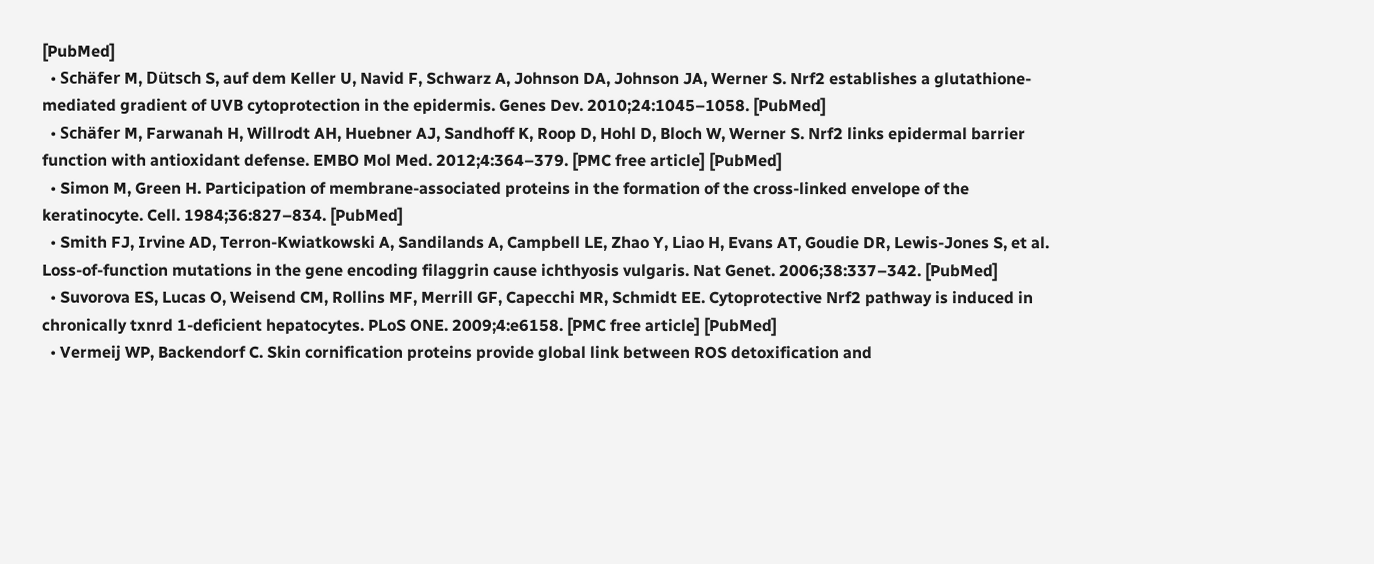[PubMed]
  • Schäfer M, Dütsch S, auf dem Keller U, Navid F, Schwarz A, Johnson DA, Johnson JA, Werner S. Nrf2 establishes a glutathione-mediated gradient of UVB cytoprotection in the epidermis. Genes Dev. 2010;24:1045–1058. [PubMed]
  • Schäfer M, Farwanah H, Willrodt AH, Huebner AJ, Sandhoff K, Roop D, Hohl D, Bloch W, Werner S. Nrf2 links epidermal barrier function with antioxidant defense. EMBO Mol Med. 2012;4:364–379. [PMC free article] [PubMed]
  • Simon M, Green H. Participation of membrane-associated proteins in the formation of the cross-linked envelope of the keratinocyte. Cell. 1984;36:827–834. [PubMed]
  • Smith FJ, Irvine AD, Terron-Kwiatkowski A, Sandilands A, Campbell LE, Zhao Y, Liao H, Evans AT, Goudie DR, Lewis-Jones S, et al. Loss-of-function mutations in the gene encoding filaggrin cause ichthyosis vulgaris. Nat Genet. 2006;38:337–342. [PubMed]
  • Suvorova ES, Lucas O, Weisend CM, Rollins MF, Merrill GF, Capecchi MR, Schmidt EE. Cytoprotective Nrf2 pathway is induced in chronically txnrd 1-deficient hepatocytes. PLoS ONE. 2009;4:e6158. [PMC free article] [PubMed]
  • Vermeij WP, Backendorf C. Skin cornification proteins provide global link between ROS detoxification and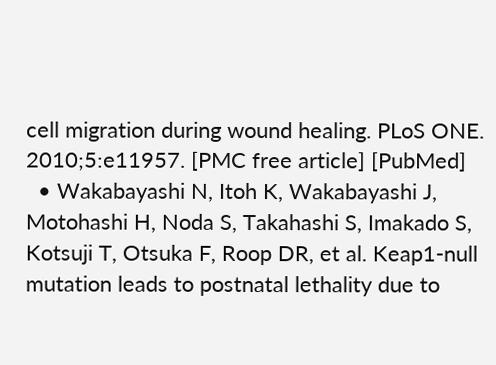cell migration during wound healing. PLoS ONE. 2010;5:e11957. [PMC free article] [PubMed]
  • Wakabayashi N, Itoh K, Wakabayashi J, Motohashi H, Noda S, Takahashi S, Imakado S, Kotsuji T, Otsuka F, Roop DR, et al. Keap1-null mutation leads to postnatal lethality due to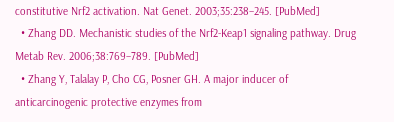constitutive Nrf2 activation. Nat Genet. 2003;35:238–245. [PubMed]
  • Zhang DD. Mechanistic studies of the Nrf2-Keap1 signaling pathway. Drug Metab Rev. 2006;38:769–789. [PubMed]
  • Zhang Y, Talalay P, Cho CG, Posner GH. A major inducer of anticarcinogenic protective enzymes from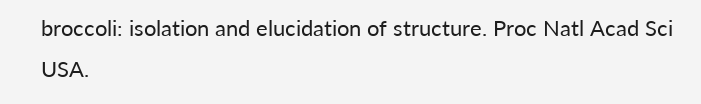broccoli: isolation and elucidation of structure. Proc Natl Acad Sci USA.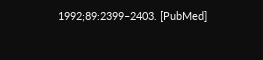1992;89:2399–2403. [PubMed]